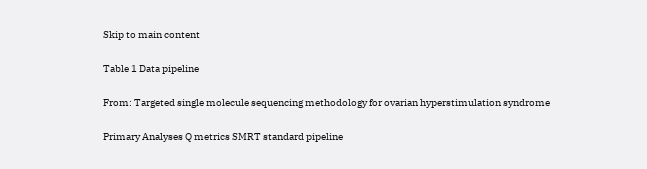Skip to main content

Table 1 Data pipeline

From: Targeted single molecule sequencing methodology for ovarian hyperstimulation syndrome

Primary Analyses Q metrics SMRT standard pipeline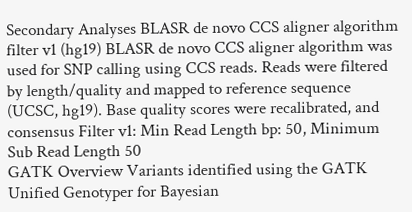Secondary Analyses BLASR de novo CCS aligner algorithm filter v1 (hg19) BLASR de novo CCS aligner algorithm was used for SNP calling using CCS reads. Reads were filtered by length/quality and mapped to reference sequence (UCSC, hg19). Base quality scores were recalibrated, and consensus Filter v1: Min Read Length bp: 50, Minimum Sub Read Length 50
GATK Overview Variants identified using the GATK Unified Genotyper for Bayesian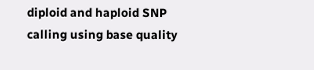diploid and haploid SNP calling using base quality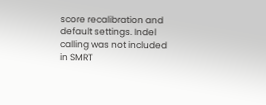score recalibration and default settings. Indel calling was not included in SMRT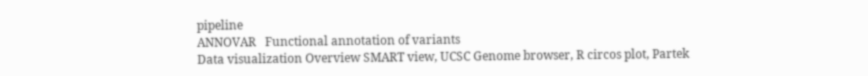pipeline
ANNOVAR   Functional annotation of variants
Data visualization Overview SMART view, UCSC Genome browser, R circos plot, Partek